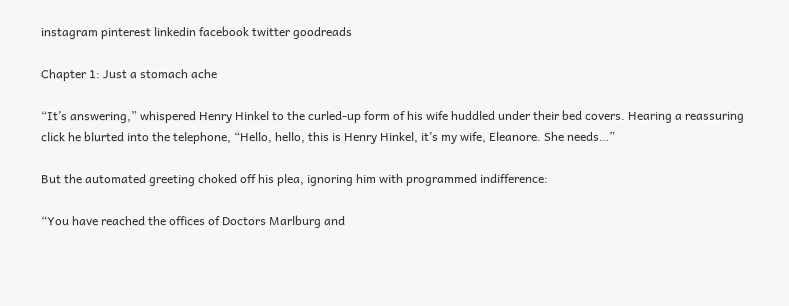instagram pinterest linkedin facebook twitter goodreads

Chapter 1: Just a stomach ache

“It’s answering,” whispered Henry Hinkel to the curled-up form of his wife huddled under their bed covers. Hearing a reassuring click he blurted into the telephone, “Hello, hello, this is Henry Hinkel, it’s my wife, Eleanore. She needs…”

But the automated greeting choked off his plea, ignoring him with programmed indifference:

“You have reached the offices of Doctors Marlburg and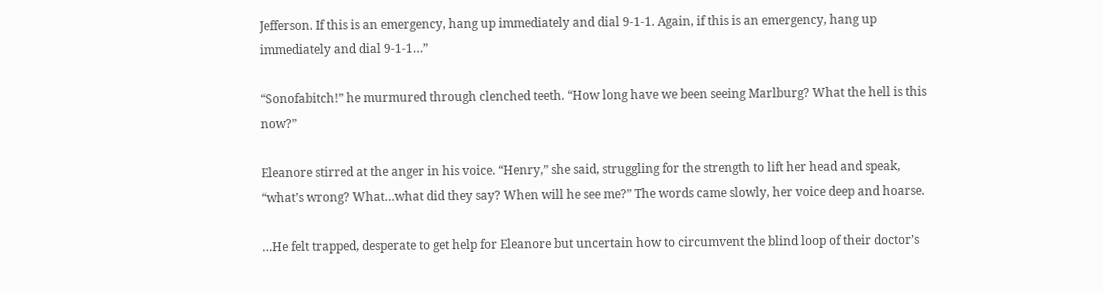Jefferson. If this is an emergency, hang up immediately and dial 9-1-1. Again, if this is an emergency, hang up immediately and dial 9-1-1…”

“Sonofabitch!” he murmured through clenched teeth. “How long have we been seeing Marlburg? What the hell is this now?”

Eleanore stirred at the anger in his voice. “Henry,” she said, struggling for the strength to lift her head and speak, “what’s wrong? What…what did they say? When will he see me?” The words came slowly, her voice deep and hoarse.

…He felt trapped, desperate to get help for Eleanore but uncertain how to circumvent the blind loop of their doctor’s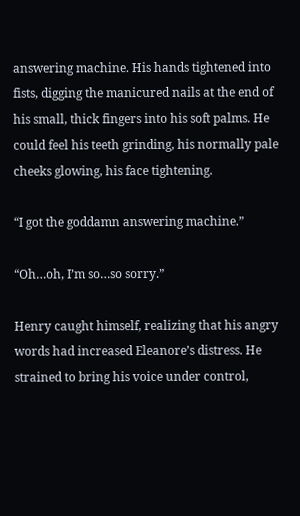answering machine. His hands tightened into fists, digging the manicured nails at the end of his small, thick fingers into his soft palms. He could feel his teeth grinding, his normally pale cheeks glowing, his face tightening.

“I got the goddamn answering machine.”

“Oh…oh, I’m so…so sorry.”

Henry caught himself, realizing that his angry words had increased Eleanore’s distress. He strained to bring his voice under control,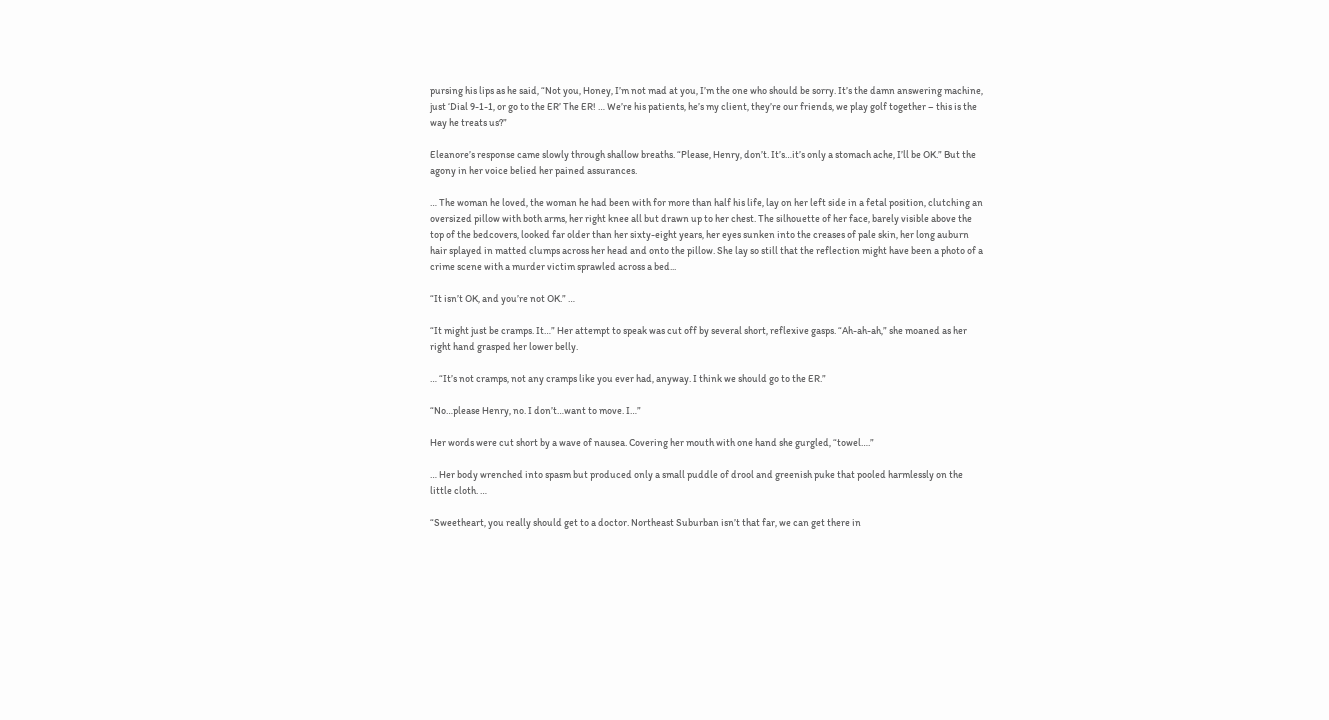pursing his lips as he said, “Not you, Honey, I’m not mad at you, I’m the one who should be sorry. It’s the damn answering machine, just ‘Dial 9-1-1, or go to the ER’ The ER! … We’re his patients, he’s my client, they’re our friends, we play golf together – this is the way he treats us?”

Eleanore’s response came slowly through shallow breaths. “Please, Henry, don’t. It’s…it’s only a stomach ache, I’ll be OK.” But the agony in her voice belied her pained assurances.

… The woman he loved, the woman he had been with for more than half his life, lay on her left side in a fetal position, clutching an oversized pillow with both arms, her right knee all but drawn up to her chest. The silhouette of her face, barely visible above the top of the bedcovers, looked far older than her sixty-eight years, her eyes sunken into the creases of pale skin, her long auburn hair splayed in matted clumps across her head and onto the pillow. She lay so still that the reflection might have been a photo of a crime scene with a murder victim sprawled across a bed...

“It isn’t OK, and you’re not OK.” …

“It might just be cramps. It…” Her attempt to speak was cut off by several short, reflexive gasps. “Ah-ah-ah,” she moaned as her right hand grasped her lower belly.

… “It’s not cramps, not any cramps like you ever had, anyway. I think we should go to the ER.”

“No…please Henry, no. I don’t…want to move. I…”

Her words were cut short by a wave of nausea. Covering her mouth with one hand she gurgled, “towel….”

… Her body wrenched into spasm but produced only a small puddle of drool and greenish puke that pooled harmlessly on the little cloth. …

“Sweetheart, you really should get to a doctor. Northeast Suburban isn’t that far, we can get there in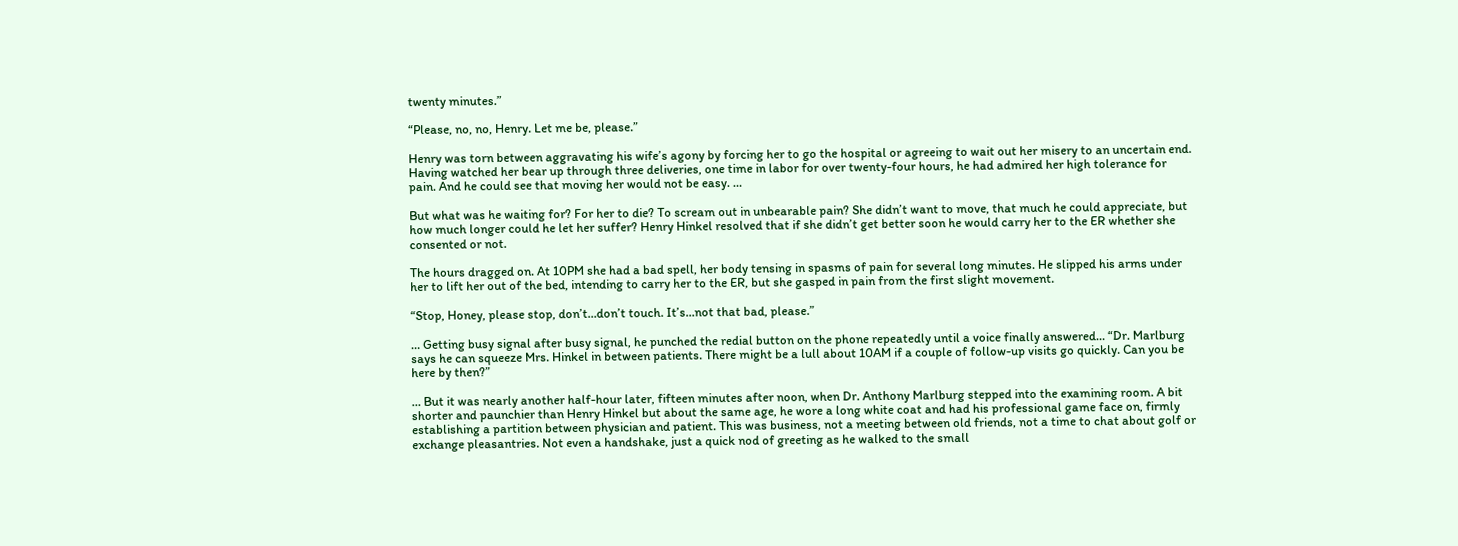twenty minutes.”

“Please, no, no, Henry. Let me be, please.”

Henry was torn between aggravating his wife’s agony by forcing her to go the hospital or agreeing to wait out her misery to an uncertain end. Having watched her bear up through three deliveries, one time in labor for over twenty-four hours, he had admired her high tolerance for pain. And he could see that moving her would not be easy. …

But what was he waiting for? For her to die? To scream out in unbearable pain? She didn’t want to move, that much he could appreciate, but how much longer could he let her suffer? Henry Hinkel resolved that if she didn’t get better soon he would carry her to the ER whether she consented or not.

The hours dragged on. At 10PM she had a bad spell, her body tensing in spasms of pain for several long minutes. He slipped his arms under her to lift her out of the bed, intending to carry her to the ER, but she gasped in pain from the first slight movement.

“Stop, Honey, please stop, don’t…don’t touch. It’s…not that bad, please.”

… Getting busy signal after busy signal, he punched the redial button on the phone repeatedly until a voice finally answered… “Dr. Marlburg says he can squeeze Mrs. Hinkel in between patients. There might be a lull about 10AM if a couple of follow-up visits go quickly. Can you be here by then?”

… But it was nearly another half-hour later, fifteen minutes after noon, when Dr. Anthony Marlburg stepped into the examining room. A bit shorter and paunchier than Henry Hinkel but about the same age, he wore a long white coat and had his professional game face on, firmly establishing a partition between physician and patient. This was business, not a meeting between old friends, not a time to chat about golf or exchange pleasantries. Not even a handshake, just a quick nod of greeting as he walked to the small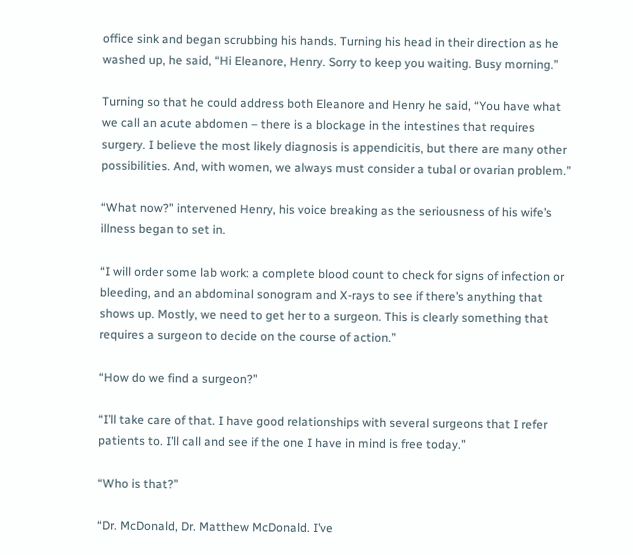office sink and began scrubbing his hands. Turning his head in their direction as he washed up, he said, “Hi Eleanore, Henry. Sorry to keep you waiting. Busy morning.”

Turning so that he could address both Eleanore and Henry he said, “You have what we call an acute abdomen – there is a blockage in the intestines that requires surgery. I believe the most likely diagnosis is appendicitis, but there are many other possibilities. And, with women, we always must consider a tubal or ovarian problem.”

“What now?” intervened Henry, his voice breaking as the seriousness of his wife’s illness began to set in.

“I will order some lab work: a complete blood count to check for signs of infection or bleeding, and an abdominal sonogram and X-rays to see if there’s anything that shows up. Mostly, we need to get her to a surgeon. This is clearly something that requires a surgeon to decide on the course of action.”

“How do we find a surgeon?”

“I’ll take care of that. I have good relationships with several surgeons that I refer patients to. I’ll call and see if the one I have in mind is free today.”

“Who is that?”

“Dr. McDonald, Dr. Matthew McDonald. I’ve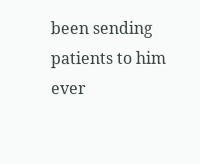been sending patients to him ever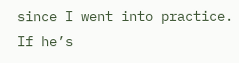since I went into practice. If he’s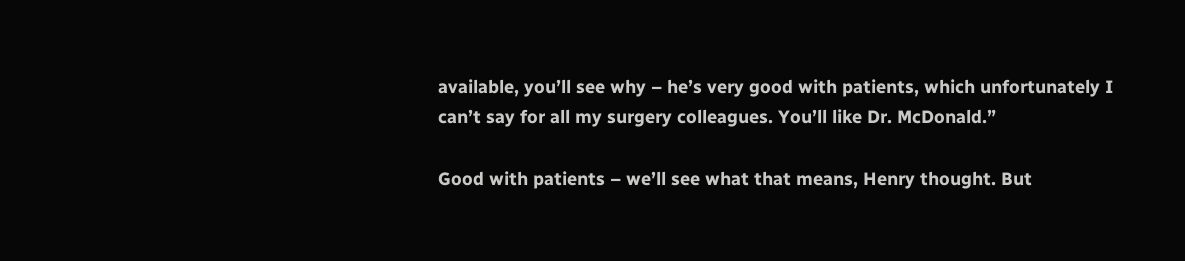available, you’ll see why – he’s very good with patients, which unfortunately I can’t say for all my surgery colleagues. You’ll like Dr. McDonald.”

Good with patients – we’ll see what that means, Henry thought. But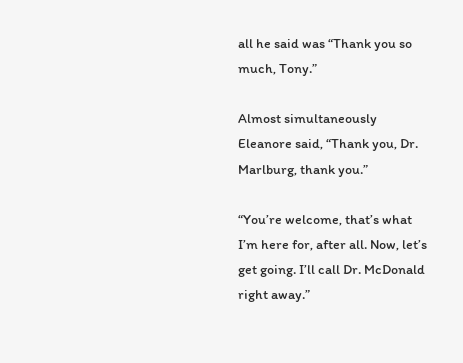all he said was “Thank you so much, Tony.”

Almost simultaneously Eleanore said, “Thank you, Dr. Marlburg, thank you.”

“You’re welcome, that’s what I’m here for, after all. Now, let’s get going. I’ll call Dr. McDonald right away.”